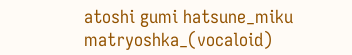atoshi gumi hatsune_miku matryoshka_(vocaloid)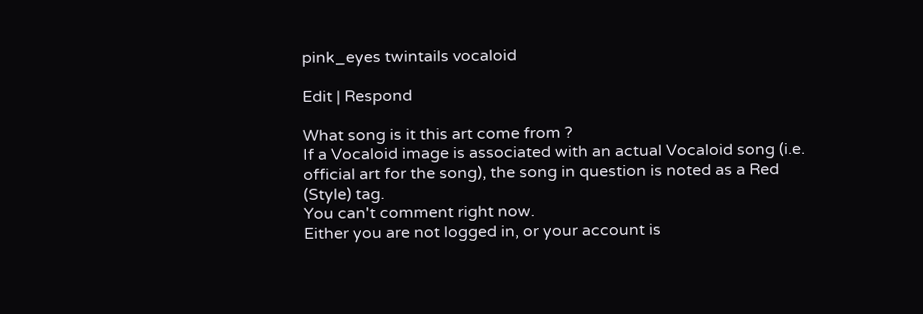pink_eyes twintails vocaloid

Edit | Respond

What song is it this art come from ?
If a Vocaloid image is associated with an actual Vocaloid song (i.e. official art for the song), the song in question is noted as a Red (Style) tag.
You can't comment right now.
Either you are not logged in, or your account is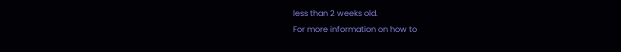less than 2 weeks old.
For more information on how to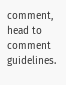comment, head to comment guidelines.